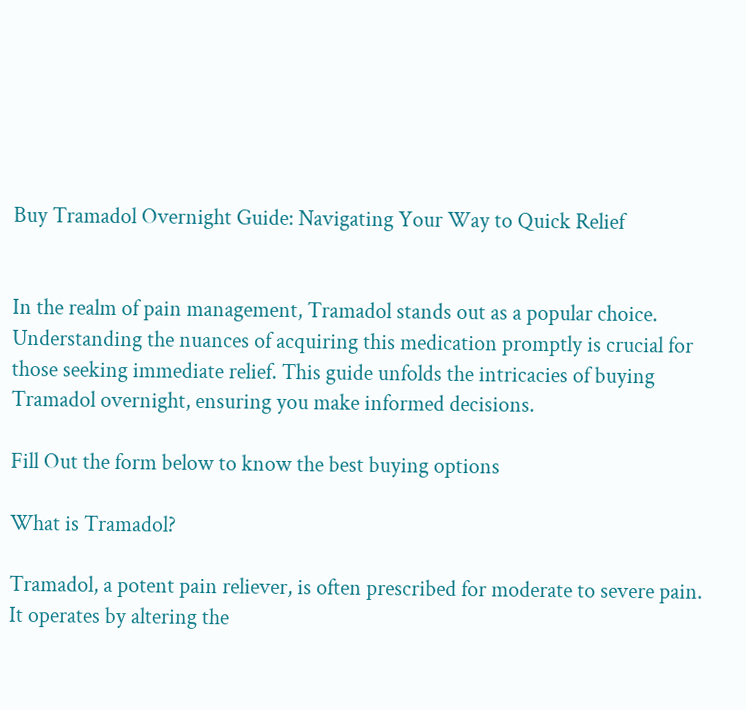Buy Tramadol Overnight Guide: Navigating Your Way to Quick Relief


In the realm of pain management, Tramadol stands out as a popular choice. Understanding the nuances of acquiring this medication promptly is crucial for those seeking immediate relief. This guide unfolds the intricacies of buying Tramadol overnight, ensuring you make informed decisions.

Fill Out the form below to know the best buying options

What is Tramadol?

Tramadol, a potent pain reliever, is often prescribed for moderate to severe pain. It operates by altering the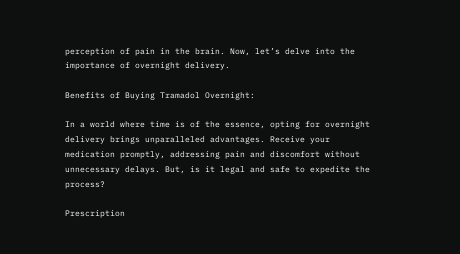perception of pain in the brain. Now, let’s delve into the importance of overnight delivery.

Benefits of Buying Tramadol Overnight:

In a world where time is of the essence, opting for overnight delivery brings unparalleled advantages. Receive your medication promptly, addressing pain and discomfort without unnecessary delays. But, is it legal and safe to expedite the process?

Prescription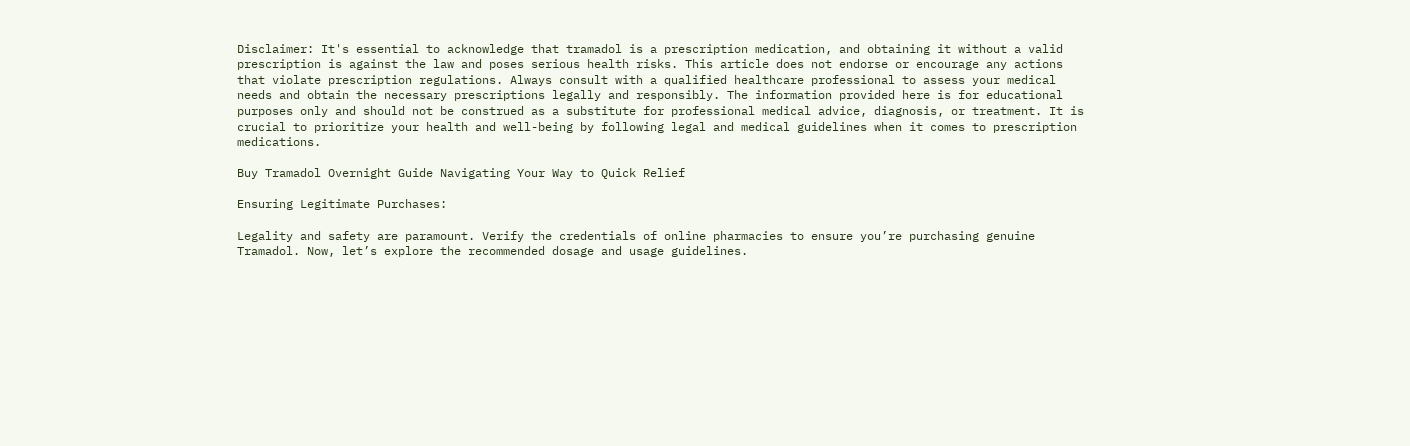Disclaimer: It's essential to acknowledge that tramadol is a prescription medication, and obtaining it without a valid prescription is against the law and poses serious health risks. This article does not endorse or encourage any actions that violate prescription regulations. Always consult with a qualified healthcare professional to assess your medical needs and obtain the necessary prescriptions legally and responsibly. The information provided here is for educational purposes only and should not be construed as a substitute for professional medical advice, diagnosis, or treatment. It is crucial to prioritize your health and well-being by following legal and medical guidelines when it comes to prescription medications.

Buy Tramadol Overnight Guide Navigating Your Way to Quick Relief

Ensuring Legitimate Purchases:

Legality and safety are paramount. Verify the credentials of online pharmacies to ensure you’re purchasing genuine Tramadol. Now, let’s explore the recommended dosage and usage guidelines.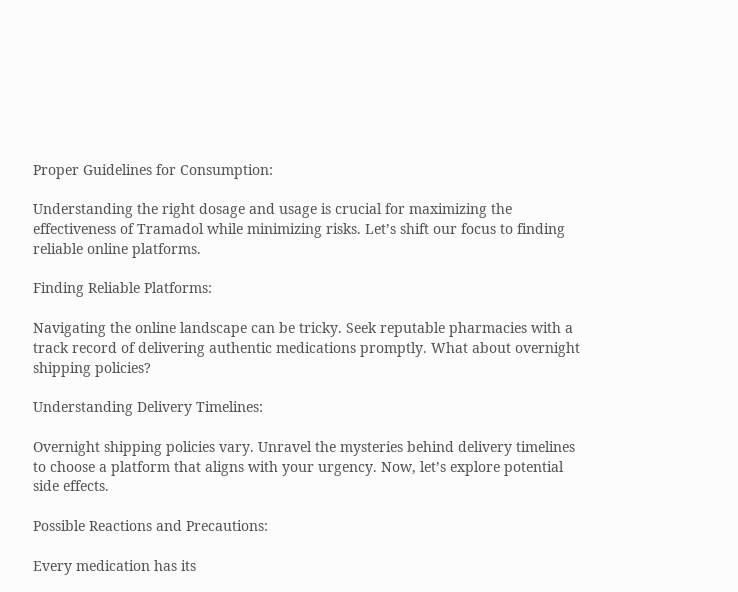Proper Guidelines for Consumption:

Understanding the right dosage and usage is crucial for maximizing the effectiveness of Tramadol while minimizing risks. Let’s shift our focus to finding reliable online platforms.

Finding Reliable Platforms:

Navigating the online landscape can be tricky. Seek reputable pharmacies with a track record of delivering authentic medications promptly. What about overnight shipping policies?

Understanding Delivery Timelines:

Overnight shipping policies vary. Unravel the mysteries behind delivery timelines to choose a platform that aligns with your urgency. Now, let’s explore potential side effects.

Possible Reactions and Precautions:

Every medication has its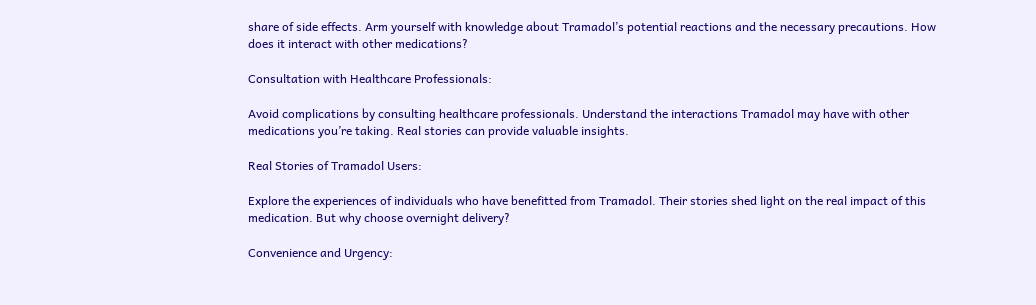share of side effects. Arm yourself with knowledge about Tramadol’s potential reactions and the necessary precautions. How does it interact with other medications?

Consultation with Healthcare Professionals:

Avoid complications by consulting healthcare professionals. Understand the interactions Tramadol may have with other medications you’re taking. Real stories can provide valuable insights.

Real Stories of Tramadol Users:

Explore the experiences of individuals who have benefitted from Tramadol. Their stories shed light on the real impact of this medication. But why choose overnight delivery?

Convenience and Urgency: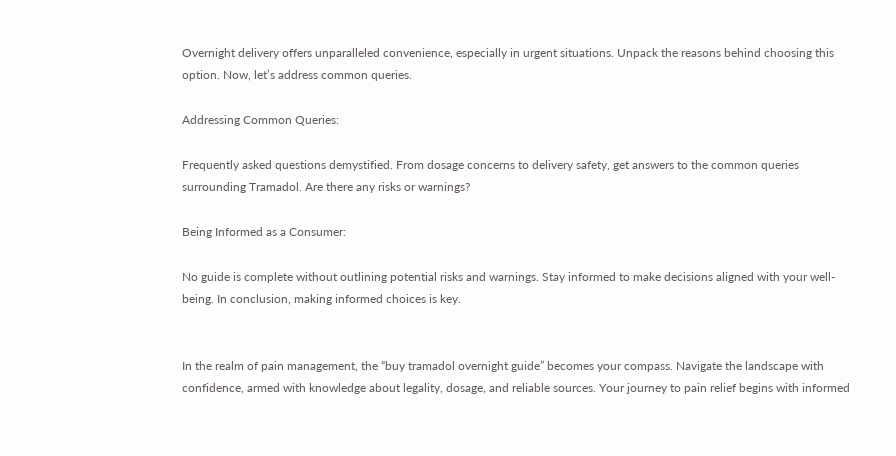Overnight delivery offers unparalleled convenience, especially in urgent situations. Unpack the reasons behind choosing this option. Now, let’s address common queries.

Addressing Common Queries:

Frequently asked questions demystified. From dosage concerns to delivery safety, get answers to the common queries surrounding Tramadol. Are there any risks or warnings?

Being Informed as a Consumer:

No guide is complete without outlining potential risks and warnings. Stay informed to make decisions aligned with your well-being. In conclusion, making informed choices is key.


In the realm of pain management, the “buy tramadol overnight guide” becomes your compass. Navigate the landscape with confidence, armed with knowledge about legality, dosage, and reliable sources. Your journey to pain relief begins with informed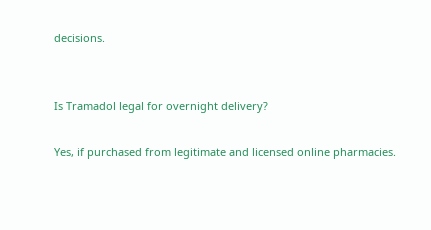decisions.


Is Tramadol legal for overnight delivery?

Yes, if purchased from legitimate and licensed online pharmacies.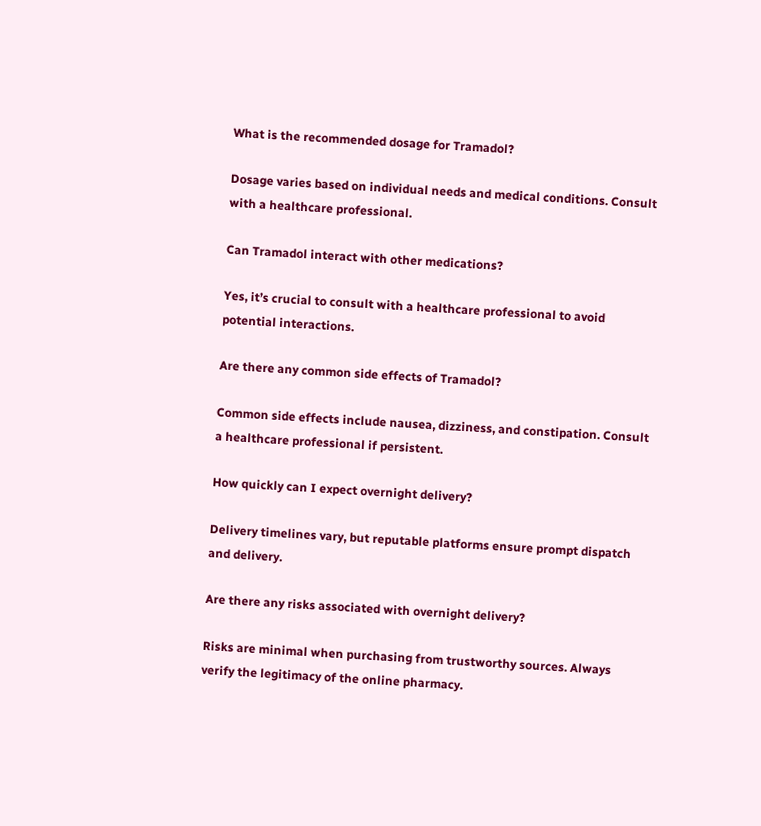What is the recommended dosage for Tramadol?

Dosage varies based on individual needs and medical conditions. Consult with a healthcare professional.

Can Tramadol interact with other medications?

Yes, it’s crucial to consult with a healthcare professional to avoid potential interactions.

Are there any common side effects of Tramadol?

Common side effects include nausea, dizziness, and constipation. Consult a healthcare professional if persistent.

How quickly can I expect overnight delivery?

Delivery timelines vary, but reputable platforms ensure prompt dispatch and delivery.

Are there any risks associated with overnight delivery?

Risks are minimal when purchasing from trustworthy sources. Always verify the legitimacy of the online pharmacy.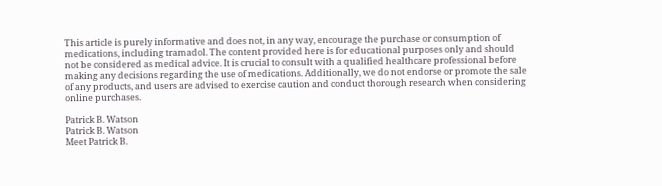This article is purely informative and does not, in any way, encourage the purchase or consumption of medications, including tramadol. The content provided here is for educational purposes only and should not be considered as medical advice. It is crucial to consult with a qualified healthcare professional before making any decisions regarding the use of medications. Additionally, we do not endorse or promote the sale of any products, and users are advised to exercise caution and conduct thorough research when considering online purchases.

Patrick B. Watson
Patrick B. Watson
Meet Patrick B.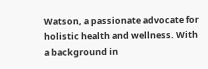Watson, a passionate advocate for holistic health and wellness. With a background in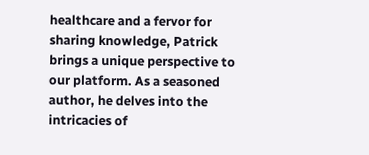healthcare and a fervor for sharing knowledge, Patrick brings a unique perspective to our platform. As a seasoned author, he delves into the intricacies of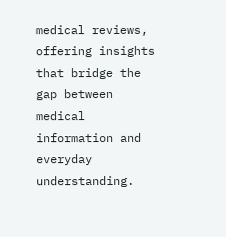medical reviews, offering insights that bridge the gap between medical information and everyday understanding.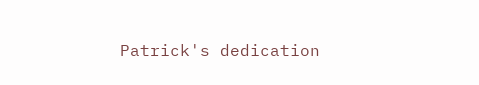Patrick's dedication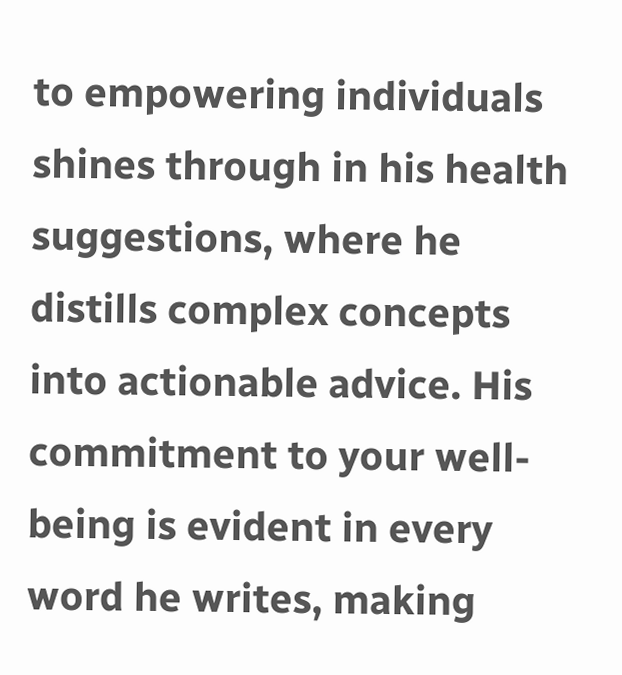to empowering individuals shines through in his health suggestions, where he distills complex concepts into actionable advice. His commitment to your well-being is evident in every word he writes, making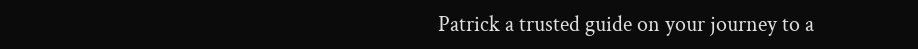Patrick a trusted guide on your journey to a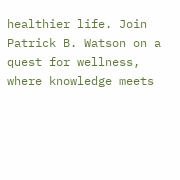healthier life. Join Patrick B. Watson on a quest for wellness, where knowledge meets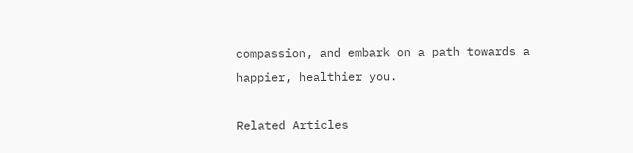compassion, and embark on a path towards a happier, healthier you.

Related Articles